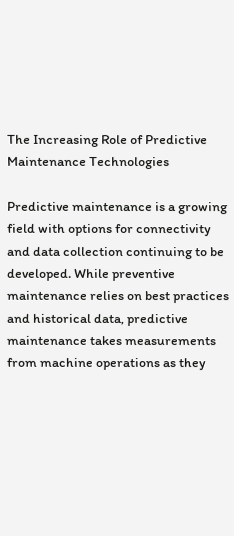The Increasing Role of Predictive Maintenance Technologies

Predictive maintenance is a growing field with options for connectivity and data collection continuing to be developed. While preventive maintenance relies on best practices and historical data, predictive maintenance takes measurements from machine operations as they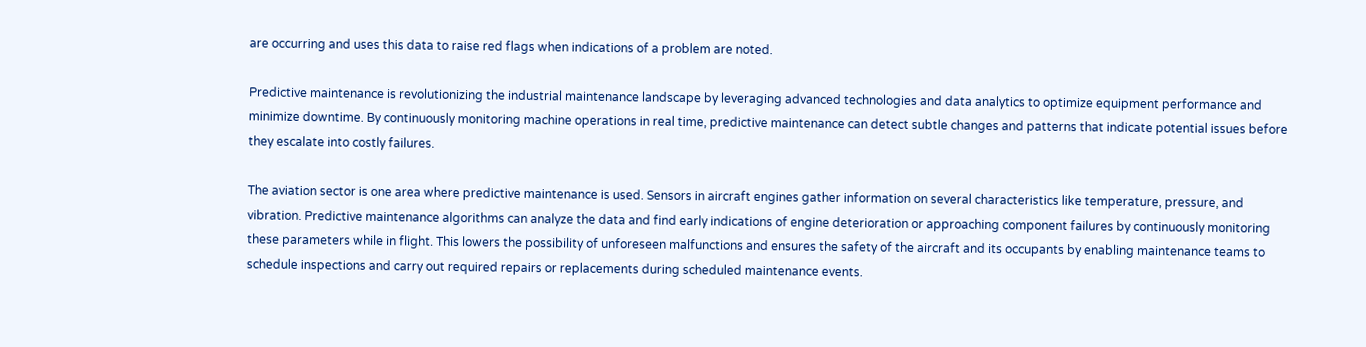are occurring and uses this data to raise red flags when indications of a problem are noted.

Predictive maintenance is revolutionizing the industrial maintenance landscape by leveraging advanced technologies and data analytics to optimize equipment performance and minimize downtime. By continuously monitoring machine operations in real time, predictive maintenance can detect subtle changes and patterns that indicate potential issues before they escalate into costly failures.

The aviation sector is one area where predictive maintenance is used. Sensors in aircraft engines gather information on several characteristics like temperature, pressure, and vibration. Predictive maintenance algorithms can analyze the data and find early indications of engine deterioration or approaching component failures by continuously monitoring these parameters while in flight. This lowers the possibility of unforeseen malfunctions and ensures the safety of the aircraft and its occupants by enabling maintenance teams to schedule inspections and carry out required repairs or replacements during scheduled maintenance events.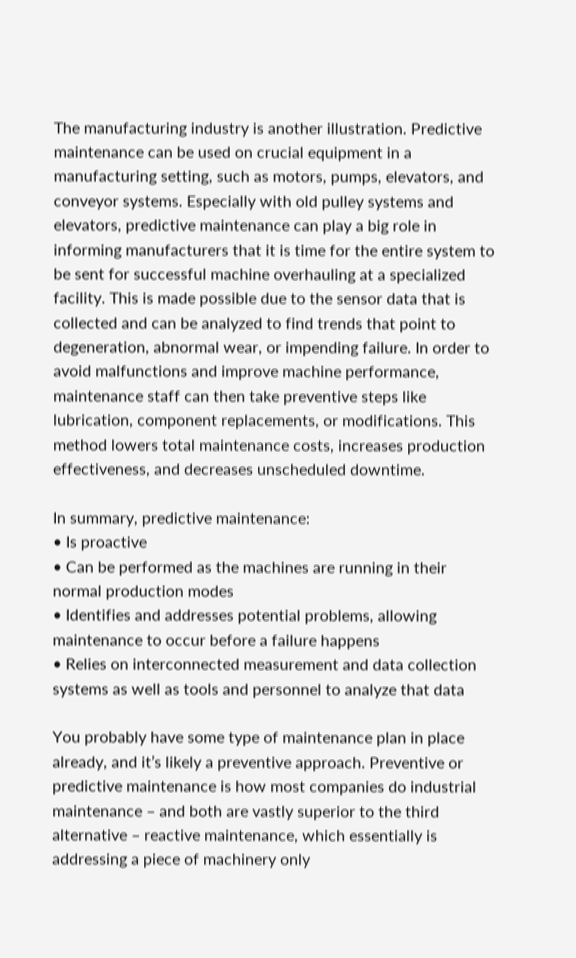The manufacturing industry is another illustration. Predictive maintenance can be used on crucial equipment in a manufacturing setting, such as motors, pumps, elevators, and conveyor systems. Especially with old pulley systems and elevators, predictive maintenance can play a big role in informing manufacturers that it is time for the entire system to be sent for successful machine overhauling at a specialized facility. This is made possible due to the sensor data that is collected and can be analyzed to find trends that point to degeneration, abnormal wear, or impending failure. In order to avoid malfunctions and improve machine performance, maintenance staff can then take preventive steps like lubrication, component replacements, or modifications. This method lowers total maintenance costs, increases production effectiveness, and decreases unscheduled downtime.

In summary, predictive maintenance:
• Is proactive
• Can be performed as the machines are running in their normal production modes
• Identifies and addresses potential problems, allowing maintenance to occur before a failure happens
• Relies on interconnected measurement and data collection systems as well as tools and personnel to analyze that data

You probably have some type of maintenance plan in place already, and it’s likely a preventive approach. Preventive or predictive maintenance is how most companies do industrial maintenance – and both are vastly superior to the third alternative – reactive maintenance, which essentially is addressing a piece of machinery only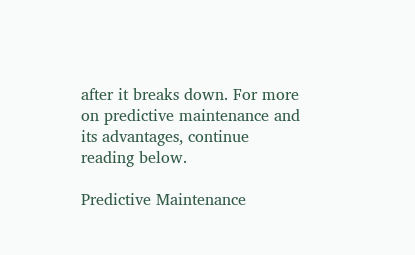after it breaks down. For more on predictive maintenance and its advantages, continue reading below.

Predictive Maintenance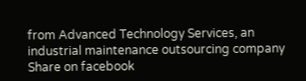from Advanced Technology Services, an industrial maintenance outsourcing company
Share on facebook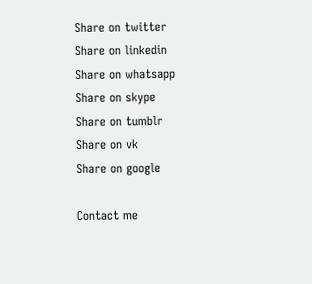Share on twitter
Share on linkedin
Share on whatsapp
Share on skype
Share on tumblr
Share on vk
Share on google

Contact me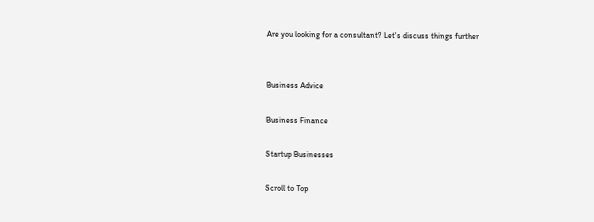Are you looking for a consultant? Let's discuss things further


Business Advice

Business Finance

Startup Businesses

Scroll to Top